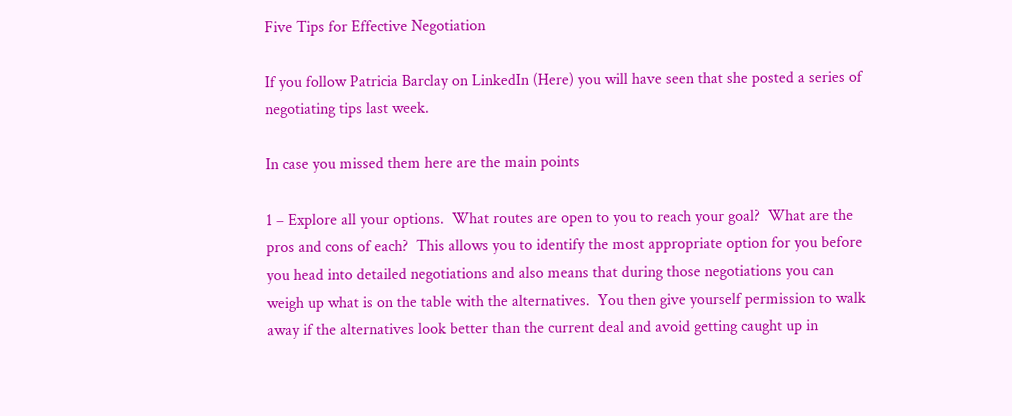Five Tips for Effective Negotiation

If you follow Patricia Barclay on LinkedIn (Here) you will have seen that she posted a series of negotiating tips last week.

In case you missed them here are the main points

1 – Explore all your options.  What routes are open to you to reach your goal?  What are the pros and cons of each?  This allows you to identify the most appropriate option for you before you head into detailed negotiations and also means that during those negotiations you can weigh up what is on the table with the alternatives.  You then give yourself permission to walk away if the alternatives look better than the current deal and avoid getting caught up in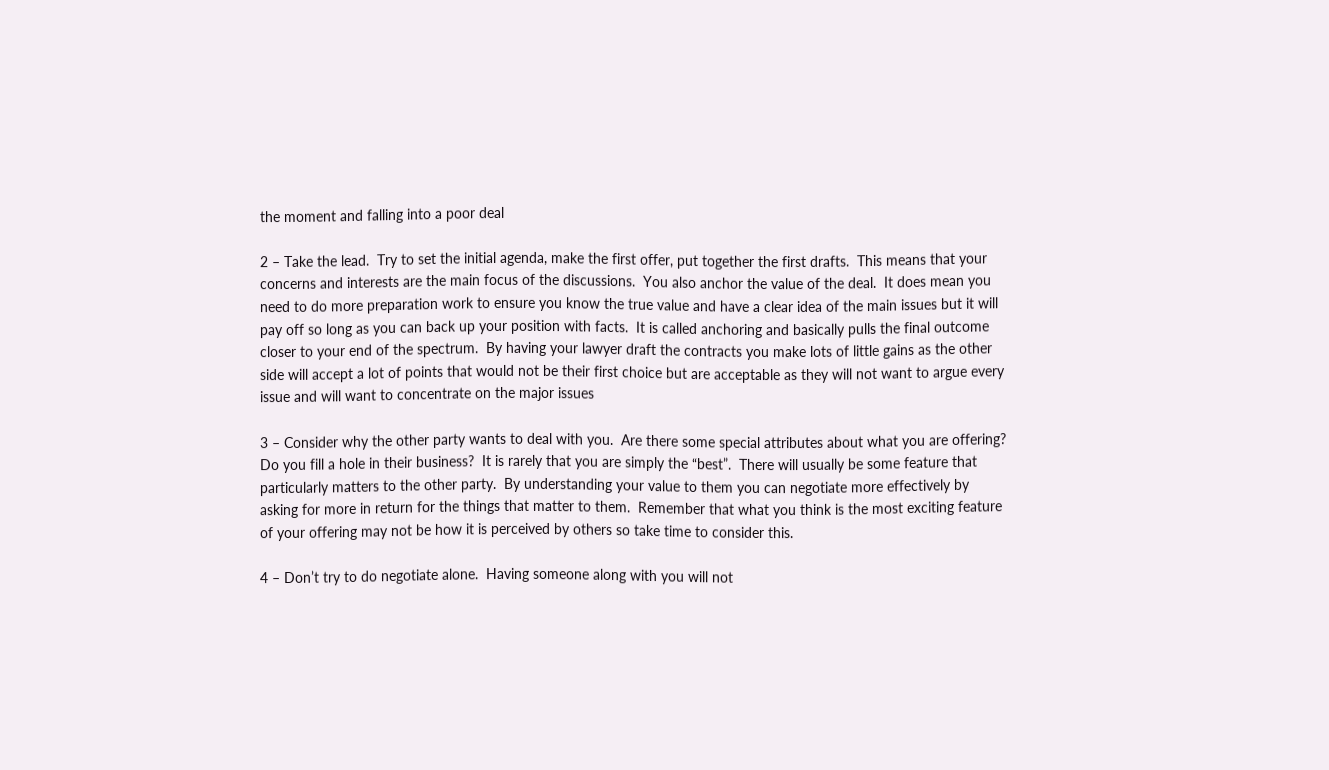the moment and falling into a poor deal

2 – Take the lead.  Try to set the initial agenda, make the first offer, put together the first drafts.  This means that your concerns and interests are the main focus of the discussions.  You also anchor the value of the deal.  It does mean you need to do more preparation work to ensure you know the true value and have a clear idea of the main issues but it will pay off so long as you can back up your position with facts.  It is called anchoring and basically pulls the final outcome closer to your end of the spectrum.  By having your lawyer draft the contracts you make lots of little gains as the other side will accept a lot of points that would not be their first choice but are acceptable as they will not want to argue every issue and will want to concentrate on the major issues

3 – Consider why the other party wants to deal with you.  Are there some special attributes about what you are offering?  Do you fill a hole in their business?  It is rarely that you are simply the “best”.  There will usually be some feature that particularly matters to the other party.  By understanding your value to them you can negotiate more effectively by asking for more in return for the things that matter to them.  Remember that what you think is the most exciting feature of your offering may not be how it is perceived by others so take time to consider this.

4 – Don’t try to do negotiate alone.  Having someone along with you will not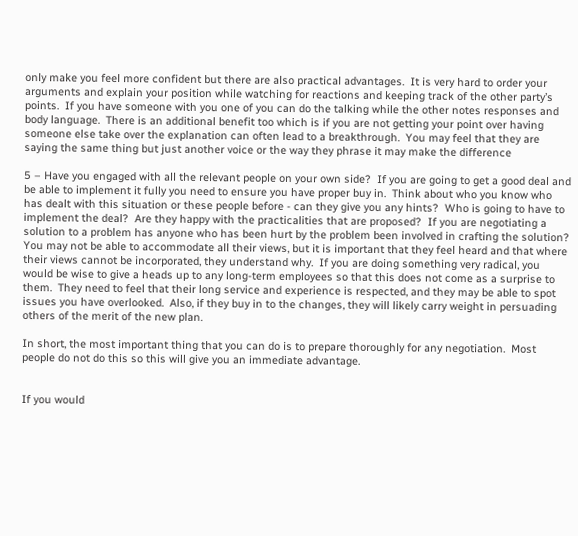only make you feel more confident but there are also practical advantages.  It is very hard to order your arguments and explain your position while watching for reactions and keeping track of the other party’s points.  If you have someone with you one of you can do the talking while the other notes responses and body language.  There is an additional benefit too which is if you are not getting your point over having someone else take over the explanation can often lead to a breakthrough.  You may feel that they are saying the same thing but just another voice or the way they phrase it may make the difference

5 – Have you engaged with all the relevant people on your own side?  If you are going to get a good deal and be able to implement it fully you need to ensure you have proper buy in.  Think about who you know who has dealt with this situation or these people before - can they give you any hints?  Who is going to have to implement the deal?  Are they happy with the practicalities that are proposed?  If you are negotiating a solution to a problem has anyone who has been hurt by the problem been involved in crafting the solution?  You may not be able to accommodate all their views, but it is important that they feel heard and that where their views cannot be incorporated, they understand why.  If you are doing something very radical, you would be wise to give a heads up to any long-term employees so that this does not come as a surprise to them.  They need to feel that their long service and experience is respected, and they may be able to spot issues you have overlooked.  Also, if they buy in to the changes, they will likely carry weight in persuading others of the merit of the new plan.

In short, the most important thing that you can do is to prepare thoroughly for any negotiation.  Most people do not do this so this will give you an immediate advantage.


If you would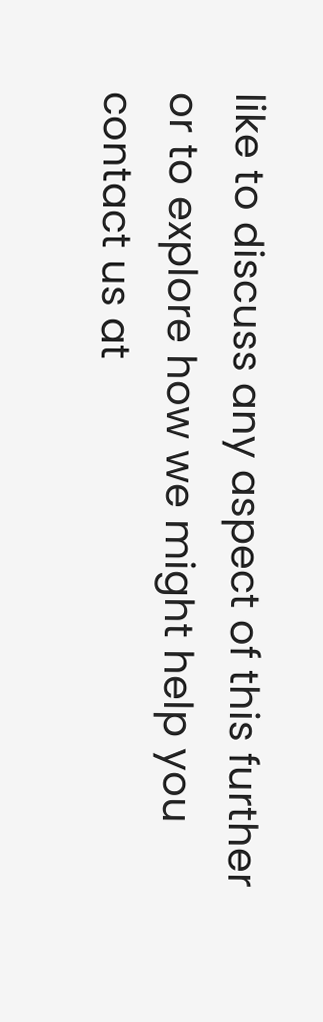like to discuss any aspect of this further or to explore how we might help you contact us at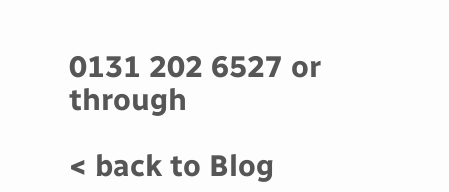0131 202 6527 or through

< back to Blog